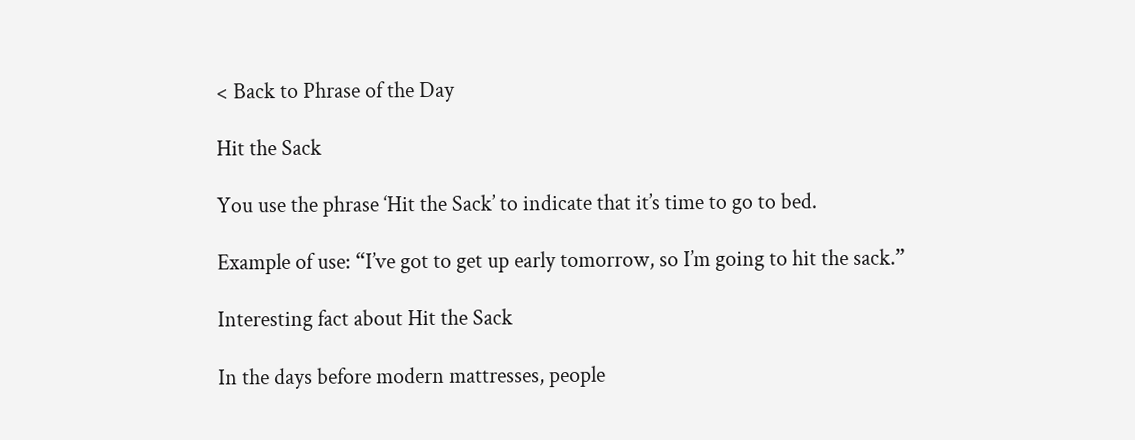< Back to Phrase of the Day

Hit the Sack

You use the phrase ‘Hit the Sack’ to indicate that it’s time to go to bed.

Example of use: “I’ve got to get up early tomorrow, so I’m going to hit the sack.”

Interesting fact about Hit the Sack

In the days before modern mattresses, people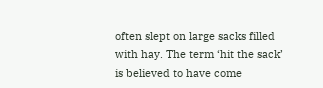often slept on large sacks filled with hay. The term ‘hit the sack’ is believed to have come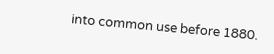into common use before 1880.